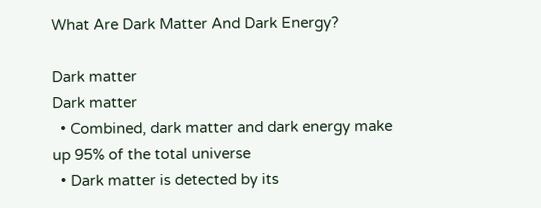What Are Dark Matter And Dark Energy?

Dark matter
Dark matter
  • Combined, dark matter and dark energy make up 95% of the total universe
  • Dark matter is detected by its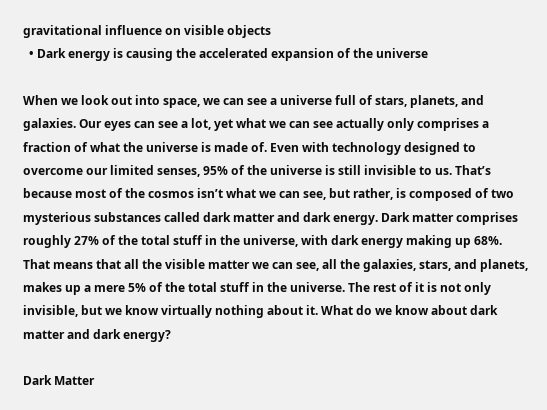gravitational influence on visible objects
  • Dark energy is causing the accelerated expansion of the universe

When we look out into space, we can see a universe full of stars, planets, and galaxies. Our eyes can see a lot, yet what we can see actually only comprises a fraction of what the universe is made of. Even with technology designed to overcome our limited senses, 95% of the universe is still invisible to us. That’s because most of the cosmos isn’t what we can see, but rather, is composed of two mysterious substances called dark matter and dark energy. Dark matter comprises roughly 27% of the total stuff in the universe, with dark energy making up 68%. That means that all the visible matter we can see, all the galaxies, stars, and planets, makes up a mere 5% of the total stuff in the universe. The rest of it is not only invisible, but we know virtually nothing about it. What do we know about dark matter and dark energy?

Dark Matter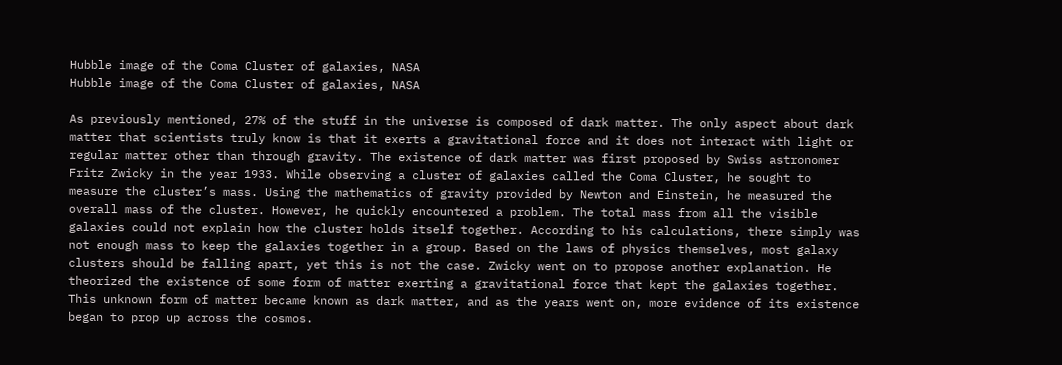Hubble image of the Coma Cluster of galaxies, NASA
Hubble image of the Coma Cluster of galaxies, NASA

As previously mentioned, 27% of the stuff in the universe is composed of dark matter. The only aspect about dark matter that scientists truly know is that it exerts a gravitational force and it does not interact with light or regular matter other than through gravity. The existence of dark matter was first proposed by Swiss astronomer Fritz Zwicky in the year 1933. While observing a cluster of galaxies called the Coma Cluster, he sought to measure the cluster’s mass. Using the mathematics of gravity provided by Newton and Einstein, he measured the overall mass of the cluster. However, he quickly encountered a problem. The total mass from all the visible galaxies could not explain how the cluster holds itself together. According to his calculations, there simply was not enough mass to keep the galaxies together in a group. Based on the laws of physics themselves, most galaxy clusters should be falling apart, yet this is not the case. Zwicky went on to propose another explanation. He theorized the existence of some form of matter exerting a gravitational force that kept the galaxies together. This unknown form of matter became known as dark matter, and as the years went on, more evidence of its existence began to prop up across the cosmos.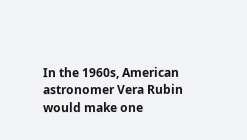In the 1960s, American astronomer Vera Rubin would make one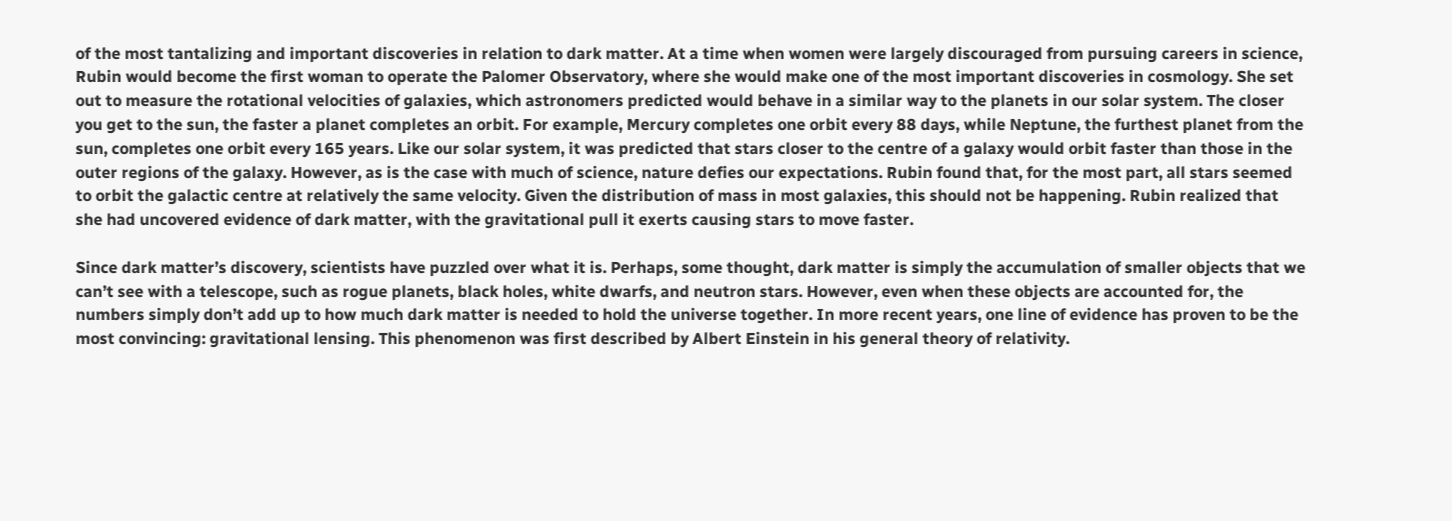of the most tantalizing and important discoveries in relation to dark matter. At a time when women were largely discouraged from pursuing careers in science, Rubin would become the first woman to operate the Palomer Observatory, where she would make one of the most important discoveries in cosmology. She set out to measure the rotational velocities of galaxies, which astronomers predicted would behave in a similar way to the planets in our solar system. The closer you get to the sun, the faster a planet completes an orbit. For example, Mercury completes one orbit every 88 days, while Neptune, the furthest planet from the sun, completes one orbit every 165 years. Like our solar system, it was predicted that stars closer to the centre of a galaxy would orbit faster than those in the outer regions of the galaxy. However, as is the case with much of science, nature defies our expectations. Rubin found that, for the most part, all stars seemed to orbit the galactic centre at relatively the same velocity. Given the distribution of mass in most galaxies, this should not be happening. Rubin realized that she had uncovered evidence of dark matter, with the gravitational pull it exerts causing stars to move faster.

Since dark matter’s discovery, scientists have puzzled over what it is. Perhaps, some thought, dark matter is simply the accumulation of smaller objects that we can’t see with a telescope, such as rogue planets, black holes, white dwarfs, and neutron stars. However, even when these objects are accounted for, the numbers simply don’t add up to how much dark matter is needed to hold the universe together. In more recent years, one line of evidence has proven to be the most convincing: gravitational lensing. This phenomenon was first described by Albert Einstein in his general theory of relativity.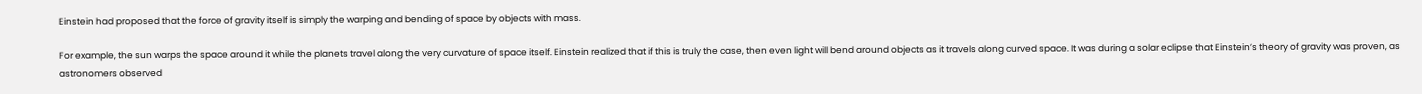Einstein had proposed that the force of gravity itself is simply the warping and bending of space by objects with mass.

For example, the sun warps the space around it while the planets travel along the very curvature of space itself. Einstein realized that if this is truly the case, then even light will bend around objects as it travels along curved space. It was during a solar eclipse that Einstein’s theory of gravity was proven, as astronomers observed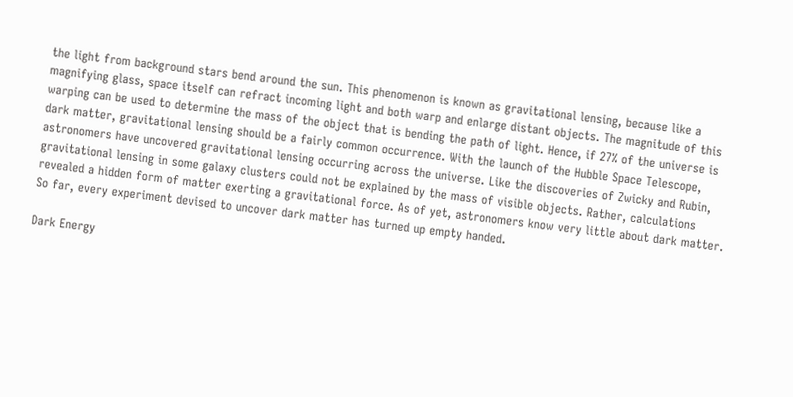the light from background stars bend around the sun. This phenomenon is known as gravitational lensing, because like a magnifying glass, space itself can refract incoming light and both warp and enlarge distant objects. The magnitude of this warping can be used to determine the mass of the object that is bending the path of light. Hence, if 27% of the universe is dark matter, gravitational lensing should be a fairly common occurrence. With the launch of the Hubble Space Telescope, astronomers have uncovered gravitational lensing occurring across the universe. Like the discoveries of Zwicky and Rubin, gravitational lensing in some galaxy clusters could not be explained by the mass of visible objects. Rather, calculations revealed a hidden form of matter exerting a gravitational force. As of yet, astronomers know very little about dark matter. So far, every experiment devised to uncover dark matter has turned up empty handed.

Dark Energy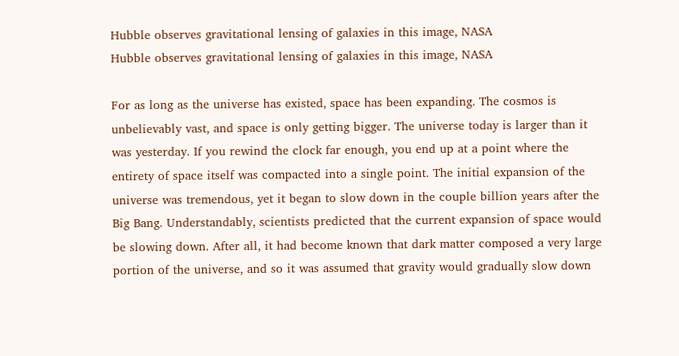Hubble observes gravitational lensing of galaxies in this image, NASA
Hubble observes gravitational lensing of galaxies in this image, NASA

For as long as the universe has existed, space has been expanding. The cosmos is unbelievably vast, and space is only getting bigger. The universe today is larger than it was yesterday. If you rewind the clock far enough, you end up at a point where the entirety of space itself was compacted into a single point. The initial expansion of the universe was tremendous, yet it began to slow down in the couple billion years after the Big Bang. Understandably, scientists predicted that the current expansion of space would be slowing down. After all, it had become known that dark matter composed a very large portion of the universe, and so it was assumed that gravity would gradually slow down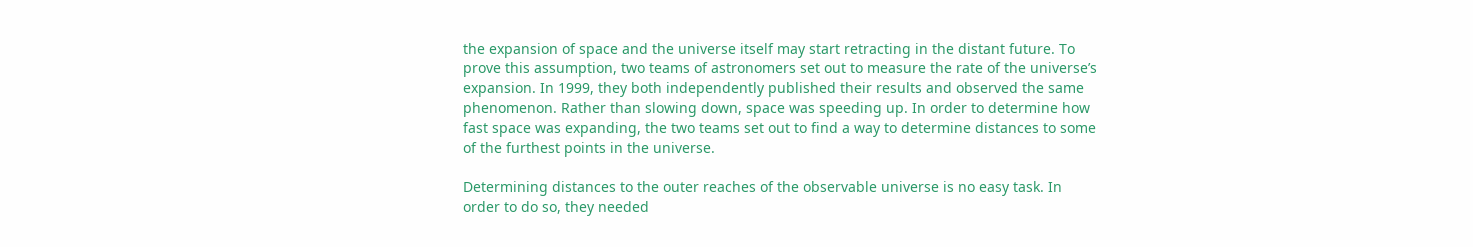the expansion of space and the universe itself may start retracting in the distant future. To prove this assumption, two teams of astronomers set out to measure the rate of the universe’s expansion. In 1999, they both independently published their results and observed the same phenomenon. Rather than slowing down, space was speeding up. In order to determine how fast space was expanding, the two teams set out to find a way to determine distances to some of the furthest points in the universe.

Determining distances to the outer reaches of the observable universe is no easy task. In order to do so, they needed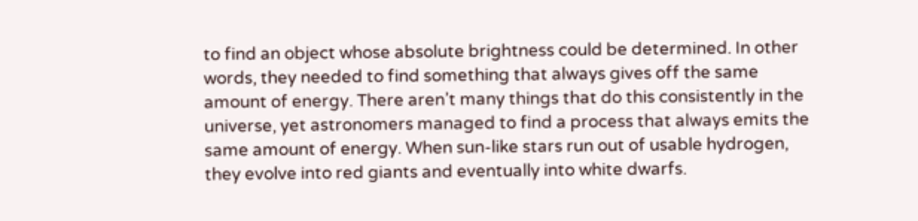to find an object whose absolute brightness could be determined. In other words, they needed to find something that always gives off the same amount of energy. There aren’t many things that do this consistently in the universe, yet astronomers managed to find a process that always emits the same amount of energy. When sun-like stars run out of usable hydrogen, they evolve into red giants and eventually into white dwarfs.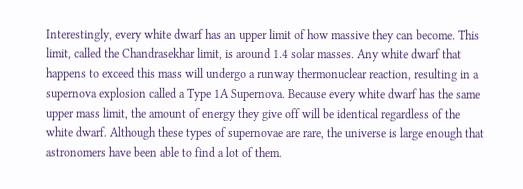Interestingly, every white dwarf has an upper limit of how massive they can become. This limit, called the Chandrasekhar limit, is around 1.4 solar masses. Any white dwarf that happens to exceed this mass will undergo a runway thermonuclear reaction, resulting in a supernova explosion called a Type 1A Supernova. Because every white dwarf has the same upper mass limit, the amount of energy they give off will be identical regardless of the white dwarf. Although these types of supernovae are rare, the universe is large enough that astronomers have been able to find a lot of them.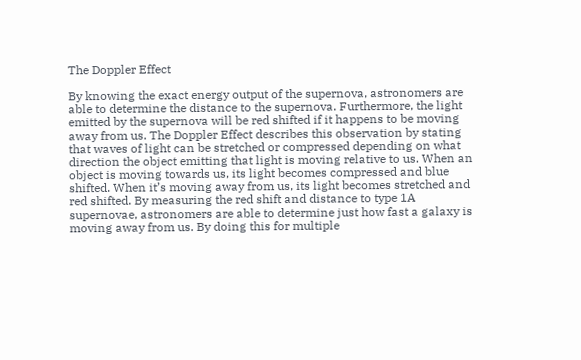The Doppler Effect

By knowing the exact energy output of the supernova, astronomers are able to determine the distance to the supernova. Furthermore, the light emitted by the supernova will be red shifted if it happens to be moving away from us. The Doppler Effect describes this observation by stating that waves of light can be stretched or compressed depending on what direction the object emitting that light is moving relative to us. When an object is moving towards us, its light becomes compressed and blue shifted. When it’s moving away from us, its light becomes stretched and red shifted. By measuring the red shift and distance to type 1A supernovae, astronomers are able to determine just how fast a galaxy is moving away from us. By doing this for multiple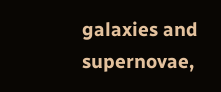galaxies and supernovae,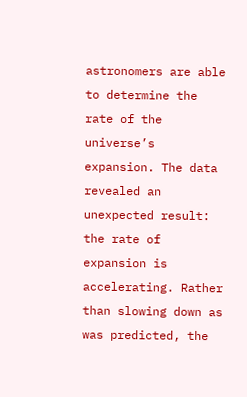astronomers are able to determine the rate of the universe’s expansion. The data revealed an unexpected result: the rate of expansion is accelerating. Rather than slowing down as was predicted, the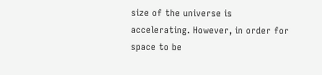size of the universe is accelerating. However, in order for space to be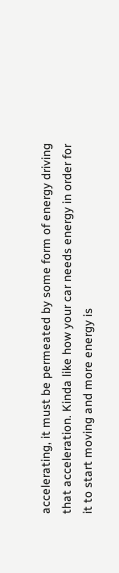accelerating, it must be permeated by some form of energy driving that acceleration. Kinda like how your car needs energy in order for it to start moving and more energy is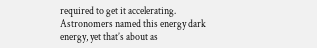required to get it accelerating. Astronomers named this energy dark energy, yet that’s about as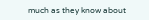much as they know about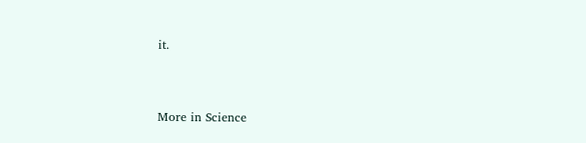it.


More in Science